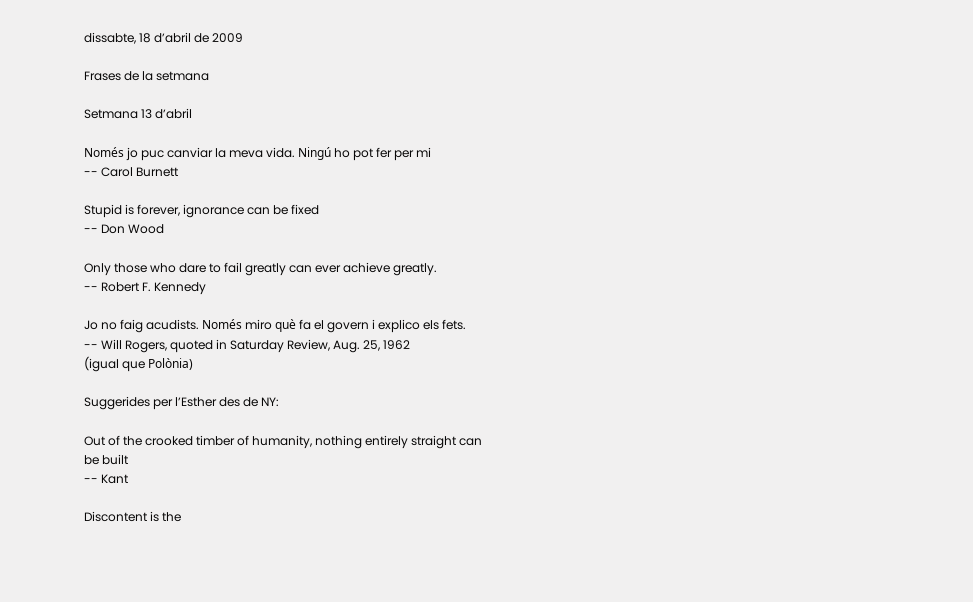dissabte, 18 d’abril de 2009

Frases de la setmana

Setmana 13 d’abril

Només jo puc canviar la meva vida. Ningú ho pot fer per mi
-- Carol Burnett

Stupid is forever, ignorance can be fixed
-- Don Wood

Only those who dare to fail greatly can ever achieve greatly.
-- Robert F. Kennedy

Jo no faig acudists. Només miro què fa el govern i explico els fets.
-- Will Rogers, quoted in Saturday Review, Aug. 25, 1962
(igual que Polònia)

Suggerides per l’Esther des de NY:

Out of the crooked timber of humanity, nothing entirely straight can be built
-- Kant

Discontent is the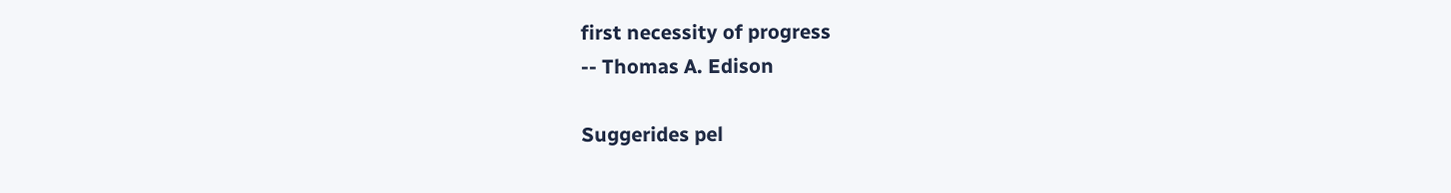first necessity of progress
-- Thomas A. Edison

Suggerides pel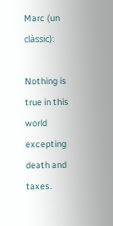Marc (un clàssic):

Nothing is true in this world excepting death and taxes.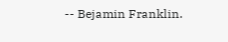-- Bejamin Franklin.